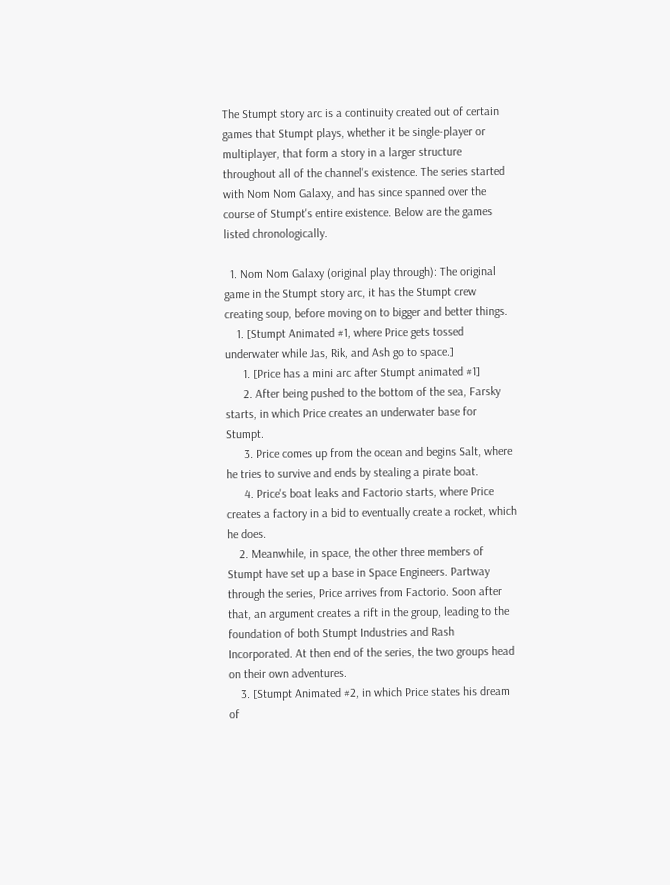The Stumpt story arc is a continuity created out of certain games that Stumpt plays, whether it be single-player or multiplayer, that form a story in a larger structure throughout all of the channel's existence. The series started with Nom Nom Galaxy, and has since spanned over the course of Stumpt's entire existence. Below are the games listed chronologically.

  1. Nom Nom Galaxy (original play through): The original game in the Stumpt story arc, it has the Stumpt crew creating soup, before moving on to bigger and better things.
    1. [Stumpt Animated #1, where Price gets tossed underwater while Jas, Rik, and Ash go to space.]
      1. [Price has a mini arc after Stumpt animated #1]
      2. After being pushed to the bottom of the sea, Farsky starts, in which Price creates an underwater base for Stumpt.
      3. Price comes up from the ocean and begins Salt, where he tries to survive and ends by stealing a pirate boat.
      4. Price's boat leaks and Factorio starts, where Price creates a factory in a bid to eventually create a rocket, which he does.
    2. Meanwhile, in space, the other three members of Stumpt have set up a base in Space Engineers. Partway through the series, Price arrives from Factorio. Soon after that, an argument creates a rift in the group, leading to the foundation of both Stumpt Industries and Rash Incorporated. At then end of the series, the two groups head on their own adventures.
    3. [Stumpt Animated #2, in which Price states his dream of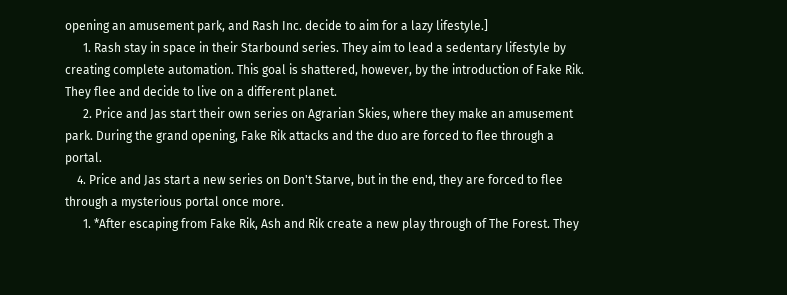opening an amusement park, and Rash Inc. decide to aim for a lazy lifestyle.]
      1. Rash stay in space in their Starbound series. They aim to lead a sedentary lifestyle by creating complete automation. This goal is shattered, however, by the introduction of Fake Rik. They flee and decide to live on a different planet.
      2. Price and Jas start their own series on Agrarian Skies, where they make an amusement park. During the grand opening, Fake Rik attacks and the duo are forced to flee through a portal.
    4. Price and Jas start a new series on Don't Starve, but in the end, they are forced to flee through a mysterious portal once more.
      1. *After escaping from Fake Rik, Ash and Rik create a new play through of The Forest. They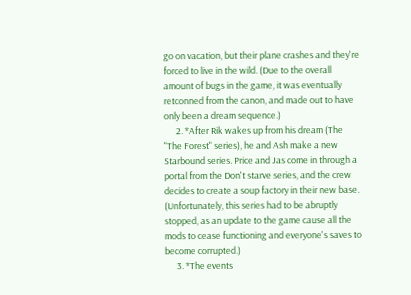go on vacation, but their plane crashes and they're forced to live in the wild. (Due to the overall amount of bugs in the game, it was eventually retconned from the canon, and made out to have only been a dream sequence.)
      2. *After Rik wakes up from his dream (The "The Forest" series), he and Ash make a new Starbound series. Price and Jas come in through a portal from the Don't starve series, and the crew decides to create a soup factory in their new base. (Unfortunately, this series had to be abruptly stopped, as an update to the game cause all the mods to cease functioning and everyone's saves to become corrupted.)
      3. *The events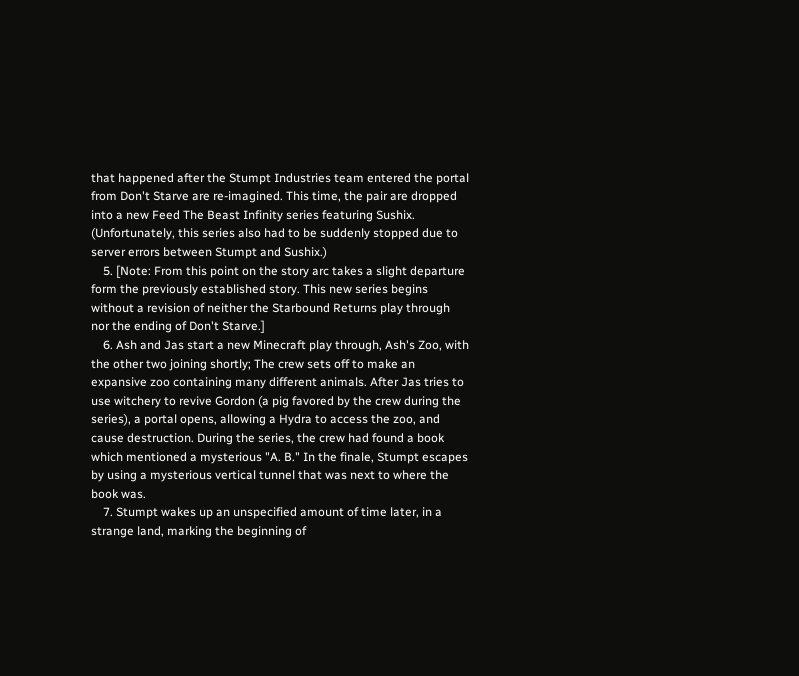that happened after the Stumpt Industries team entered the portal from Don't Starve are re-imagined. This time, the pair are dropped into a new Feed The Beast Infinity series featuring Sushix. (Unfortunately, this series also had to be suddenly stopped due to server errors between Stumpt and Sushix.)
    5. [Note: From this point on the story arc takes a slight departure form the previously established story. This new series begins without a revision of neither the Starbound Returns play through nor the ending of Don't Starve.]
    6. Ash and Jas start a new Minecraft play through, Ash's Zoo, with the other two joining shortly; The crew sets off to make an expansive zoo containing many different animals. After Jas tries to use witchery to revive Gordon (a pig favored by the crew during the series), a portal opens, allowing a Hydra to access the zoo, and cause destruction. During the series, the crew had found a book which mentioned a mysterious "A. B." In the finale, Stumpt escapes by using a mysterious vertical tunnel that was next to where the book was.
    7. Stumpt wakes up an unspecified amount of time later, in a strange land, marking the beginning of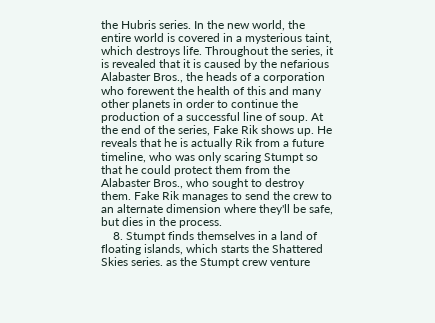the Hubris series. In the new world, the entire world is covered in a mysterious taint, which destroys life. Throughout the series, it is revealed that it is caused by the nefarious Alabaster Bros., the heads of a corporation who forewent the health of this and many other planets in order to continue the production of a successful line of soup. At the end of the series, Fake Rik shows up. He reveals that he is actually Rik from a future timeline, who was only scaring Stumpt so that he could protect them from the Alabaster Bros., who sought to destroy them. Fake Rik manages to send the crew to an alternate dimension where they'll be safe, but dies in the process.
    8. Stumpt finds themselves in a land of floating islands, which starts the Shattered Skies series. as the Stumpt crew venture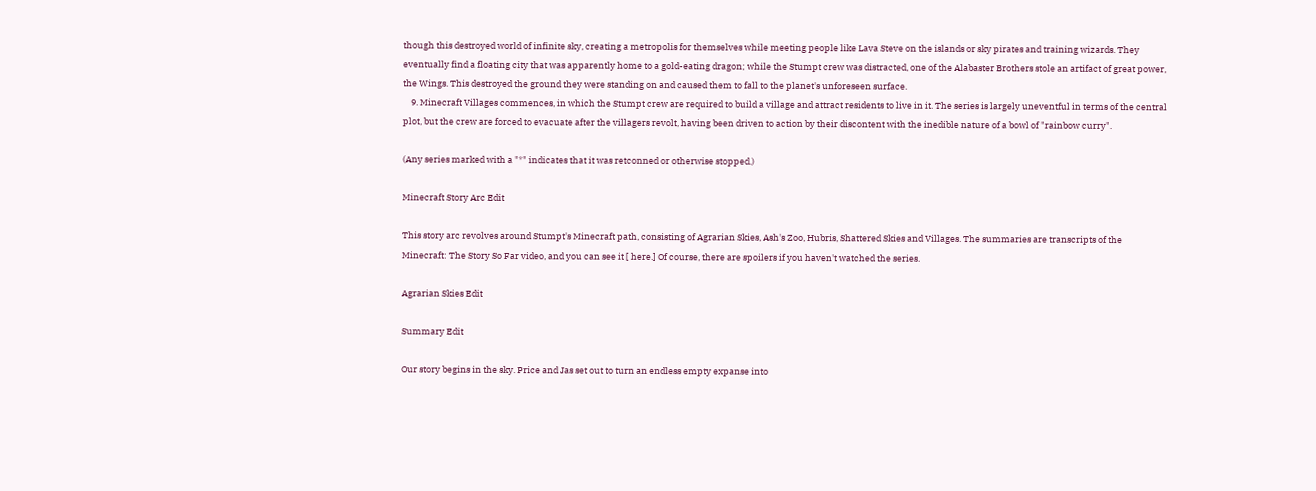though this destroyed world of infinite sky, creating a metropolis for themselves while meeting people like Lava Steve on the islands or sky pirates and training wizards. They eventually find a floating city that was apparently home to a gold-eating dragon; while the Stumpt crew was distracted, one of the Alabaster Brothers stole an artifact of great power, the Wings. This destroyed the ground they were standing on and caused them to fall to the planet's unforeseen surface.
    9. Minecraft Villages commences, in which the Stumpt crew are required to build a village and attract residents to live in it. The series is largely uneventful in terms of the central plot, but the crew are forced to evacuate after the villagers revolt, having been driven to action by their discontent with the inedible nature of a bowl of "rainbow curry".

(Any series marked with a "*" indicates that it was retconned or otherwise stopped.)

Minecraft Story Arc Edit

This story arc revolves around Stumpt's Minecraft path, consisting of Agrarian Skies, Ash's Zoo, Hubris, Shattered Skies and Villages. The summaries are transcripts of the Minecraft: The Story So Far video, and you can see it [ here.] Of course, there are spoilers if you haven't watched the series.

Agrarian Skies Edit

Summary Edit

Our story begins in the sky. Price and Jas set out to turn an endless empty expanse into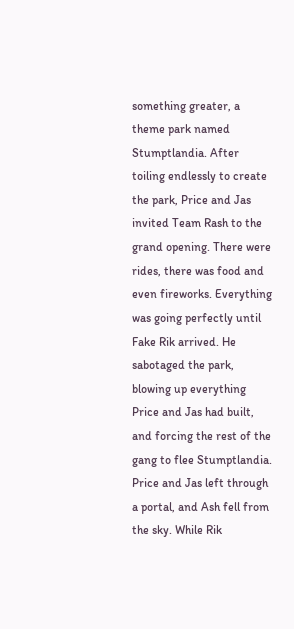something greater, a theme park named Stumptlandia. After toiling endlessly to create the park, Price and Jas invited Team Rash to the grand opening. There were rides, there was food and even fireworks. Everything was going perfectly until Fake Rik arrived. He sabotaged the park, blowing up everything Price and Jas had built, and forcing the rest of the gang to flee Stumptlandia. Price and Jas left through a portal, and Ash fell from the sky. While Rik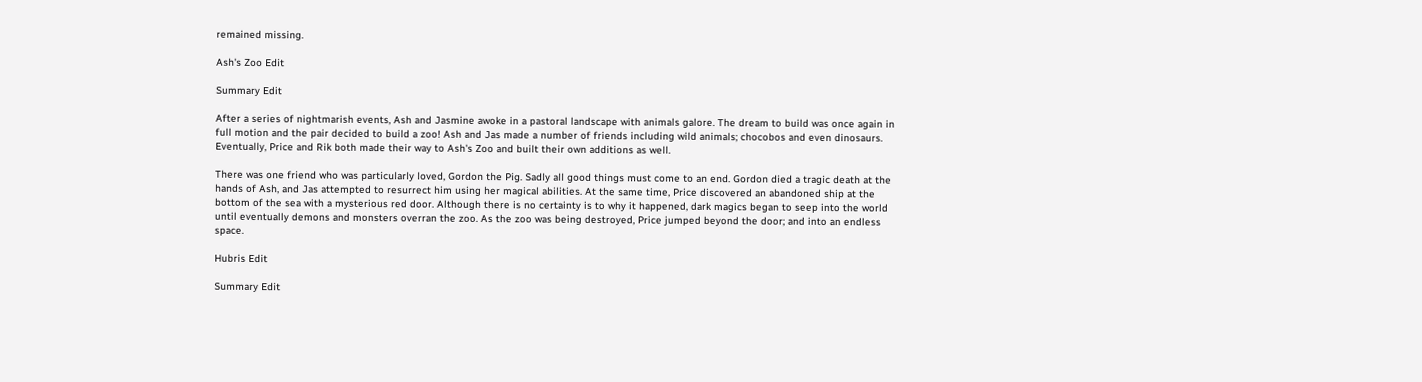remained missing.

Ash's Zoo Edit

Summary Edit

After a series of nightmarish events, Ash and Jasmine awoke in a pastoral landscape with animals galore. The dream to build was once again in full motion and the pair decided to build a zoo! Ash and Jas made a number of friends including wild animals; chocobos and even dinosaurs. Eventually, Price and Rik both made their way to Ash's Zoo and built their own additions as well.

There was one friend who was particularly loved, Gordon the Pig. Sadly all good things must come to an end. Gordon died a tragic death at the hands of Ash, and Jas attempted to resurrect him using her magical abilities. At the same time, Price discovered an abandoned ship at the bottom of the sea with a mysterious red door. Although there is no certainty is to why it happened, dark magics began to seep into the world until eventually demons and monsters overran the zoo. As the zoo was being destroyed, Price jumped beyond the door; and into an endless space.

Hubris Edit

Summary Edit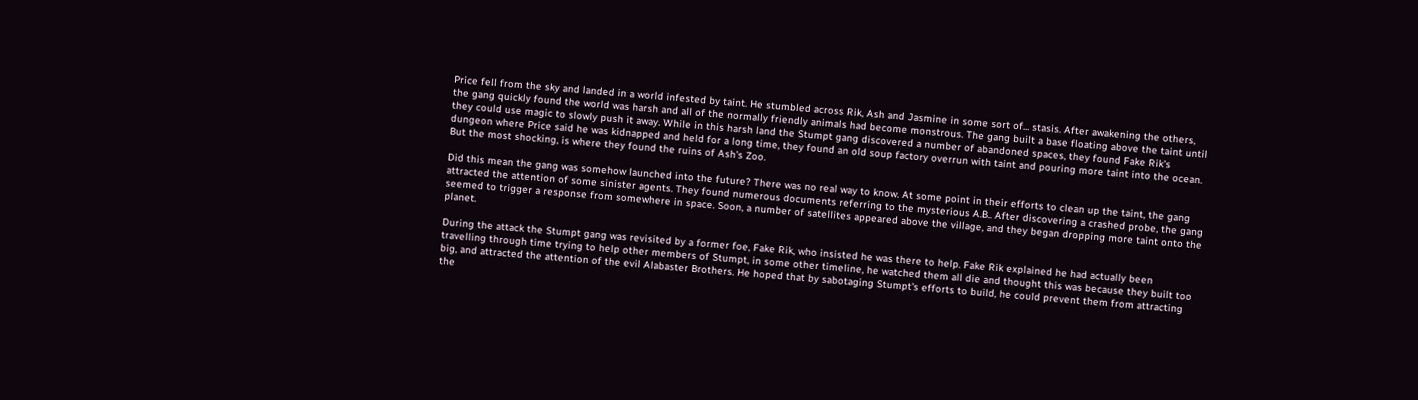Price fell from the sky and landed in a world infested by taint. He stumbled across Rik, Ash and Jasmine in some sort of... stasis. After awakening the others, the gang quickly found the world was harsh and all of the normally friendly animals had become monstrous. The gang built a base floating above the taint until they could use magic to slowly push it away. While in this harsh land the Stumpt gang discovered a number of abandoned spaces, they found Fake Rik's dungeon where Price said he was kidnapped and held for a long time, they found an old soup factory overrun with taint and pouring more taint into the ocean. But the most shocking, is where they found the ruins of Ash's Zoo.

Did this mean the gang was somehow launched into the future? There was no real way to know. At some point in their efforts to clean up the taint, the gang attracted the attention of some sinister agents. They found numerous documents referring to the mysterious A.B.. After discovering a crashed probe, the gang seemed to trigger a response from somewhere in space. Soon, a number of satellites appeared above the village, and they began dropping more taint onto the planet.

During the attack the Stumpt gang was revisited by a former foe, Fake Rik, who insisted he was there to help. Fake Rik explained he had actually been travelling through time trying to help other members of Stumpt, in some other timeline, he watched them all die and thought this was because they built too big, and attracted the attention of the evil Alabaster Brothers. He hoped that by sabotaging Stumpt's efforts to build, he could prevent them from attracting the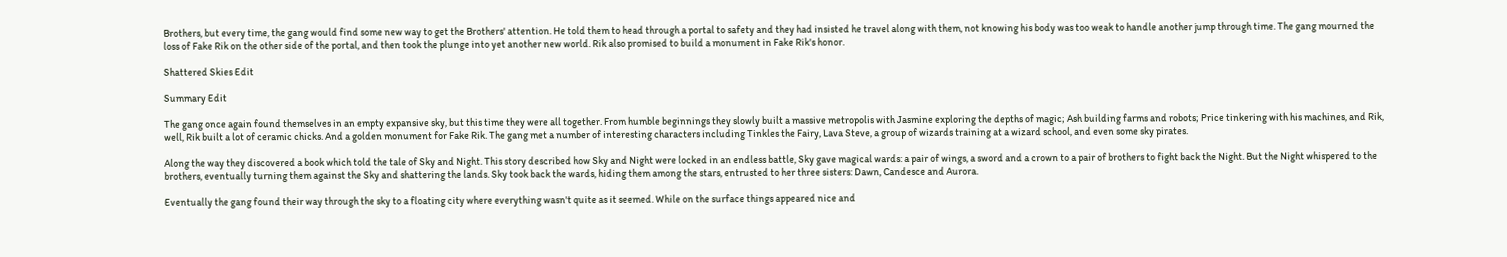Brothers, but every time, the gang would find some new way to get the Brothers' attention. He told them to head through a portal to safety and they had insisted he travel along with them, not knowing his body was too weak to handle another jump through time. The gang mourned the loss of Fake Rik on the other side of the portal, and then took the plunge into yet another new world. Rik also promised to build a monument in Fake Rik's honor.

Shattered Skies Edit

Summary Edit

The gang once again found themselves in an empty expansive sky, but this time they were all together. From humble beginnings they slowly built a massive metropolis with Jasmine exploring the depths of magic; Ash building farms and robots; Price tinkering with his machines, and Rik, well, Rik built a lot of ceramic chicks. And a golden monument for Fake Rik. The gang met a number of interesting characters including Tinkles the Fairy, Lava Steve, a group of wizards training at a wizard school, and even some sky pirates.

Along the way they discovered a book which told the tale of Sky and Night. This story described how Sky and Night were locked in an endless battle, Sky gave magical wards: a pair of wings, a sword and a crown to a pair of brothers to fight back the Night. But the Night whispered to the brothers, eventually turning them against the Sky and shattering the lands. Sky took back the wards, hiding them among the stars, entrusted to her three sisters: Dawn, Candesce and Aurora.

Eventually the gang found their way through the sky to a floating city where everything wasn't quite as it seemed. While on the surface things appeared nice and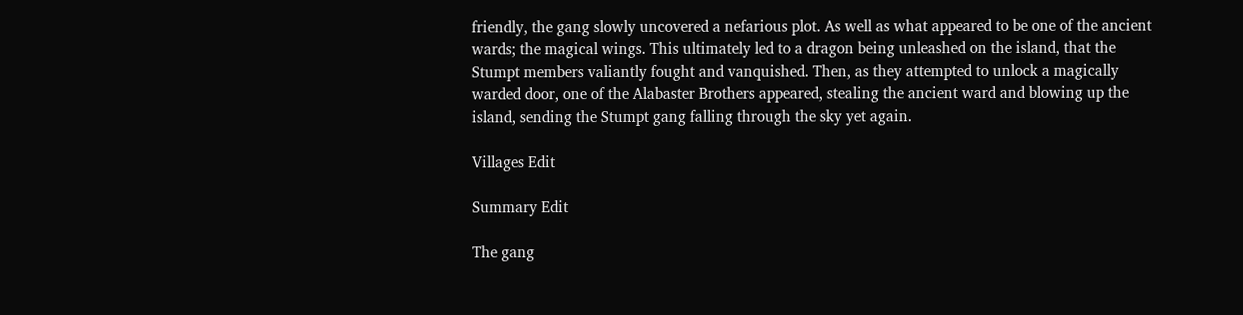friendly, the gang slowly uncovered a nefarious plot. As well as what appeared to be one of the ancient wards; the magical wings. This ultimately led to a dragon being unleashed on the island, that the Stumpt members valiantly fought and vanquished. Then, as they attempted to unlock a magically warded door, one of the Alabaster Brothers appeared, stealing the ancient ward and blowing up the island, sending the Stumpt gang falling through the sky yet again.

Villages Edit

Summary Edit

The gang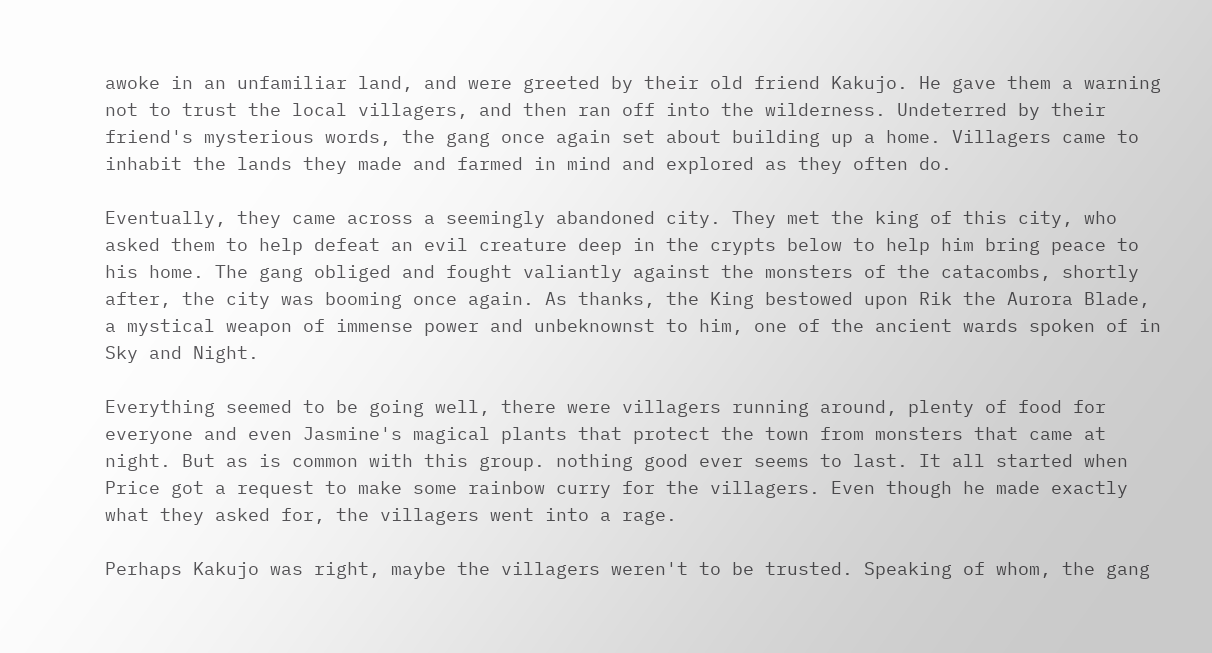awoke in an unfamiliar land, and were greeted by their old friend Kakujo. He gave them a warning not to trust the local villagers, and then ran off into the wilderness. Undeterred by their friend's mysterious words, the gang once again set about building up a home. Villagers came to inhabit the lands they made and farmed in mind and explored as they often do.

Eventually, they came across a seemingly abandoned city. They met the king of this city, who asked them to help defeat an evil creature deep in the crypts below to help him bring peace to his home. The gang obliged and fought valiantly against the monsters of the catacombs, shortly after, the city was booming once again. As thanks, the King bestowed upon Rik the Aurora Blade, a mystical weapon of immense power and unbeknownst to him, one of the ancient wards spoken of in Sky and Night.

Everything seemed to be going well, there were villagers running around, plenty of food for everyone and even Jasmine's magical plants that protect the town from monsters that came at night. But as is common with this group. nothing good ever seems to last. It all started when Price got a request to make some rainbow curry for the villagers. Even though he made exactly what they asked for, the villagers went into a rage.

Perhaps Kakujo was right, maybe the villagers weren't to be trusted. Speaking of whom, the gang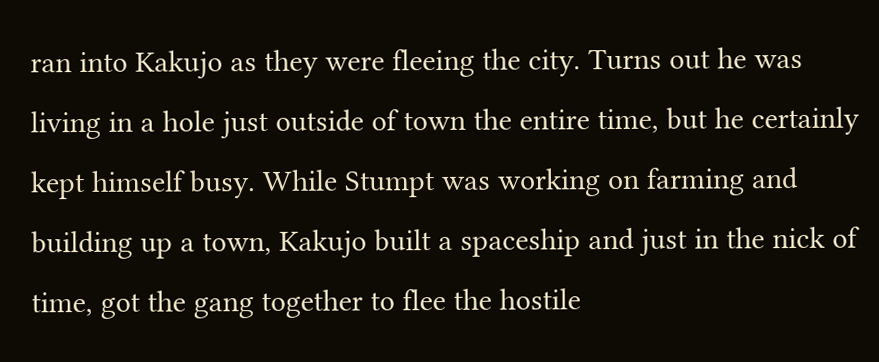ran into Kakujo as they were fleeing the city. Turns out he was living in a hole just outside of town the entire time, but he certainly kept himself busy. While Stumpt was working on farming and building up a town, Kakujo built a spaceship and just in the nick of time, got the gang together to flee the hostile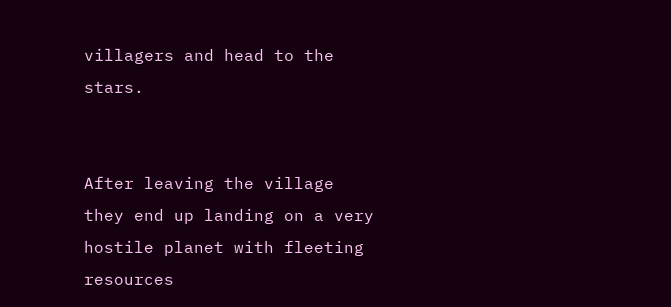villagers and head to the stars.


After leaving the village they end up landing on a very hostile planet with fleeting resources